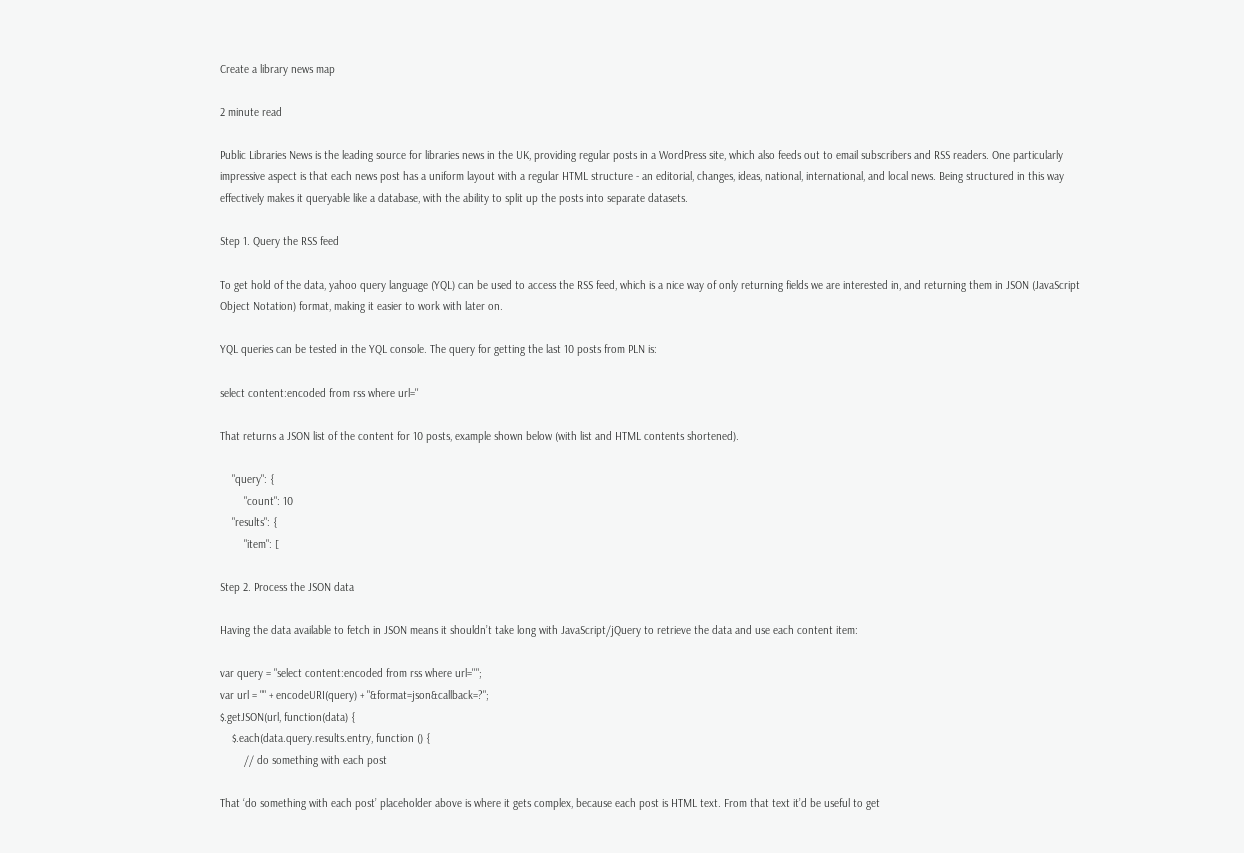Create a library news map

2 minute read

Public Libraries News is the leading source for libraries news in the UK, providing regular posts in a WordPress site, which also feeds out to email subscribers and RSS readers. One particularly impressive aspect is that each news post has a uniform layout with a regular HTML structure - an editorial, changes, ideas, national, international, and local news. Being structured in this way effectively makes it queryable like a database, with the ability to split up the posts into separate datasets.

Step 1. Query the RSS feed

To get hold of the data, yahoo query language (YQL) can be used to access the RSS feed, which is a nice way of only returning fields we are interested in, and returning them in JSON (JavaScript Object Notation) format, making it easier to work with later on.

YQL queries can be tested in the YQL console. The query for getting the last 10 posts from PLN is:

select content:encoded from rss where url=''

That returns a JSON list of the content for 10 posts, example shown below (with list and HTML contents shortened).

    "query": {
        "count": 10
    "results": {
        "item": [

Step 2. Process the JSON data

Having the data available to fetch in JSON means it shouldn’t take long with JavaScript/jQuery to retrieve the data and use each content item:

var query = "select content:encoded from rss where url=''";
var url = "" + encodeURI(query) + "&format=json&callback=?";
$.getJSON(url, function(data) {
    $.each(data.query.results.entry, function () {
        // do something with each post

That ‘do something with each post’ placeholder above is where it gets complex, because each post is HTML text. From that text it’d be useful to get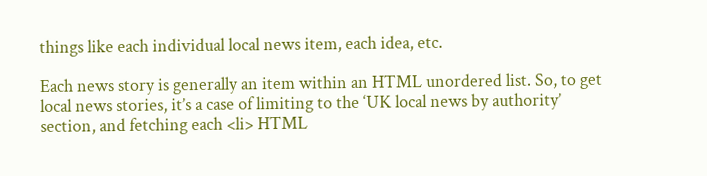things like each individual local news item, each idea, etc.

Each news story is generally an item within an HTML unordered list. So, to get local news stories, it’s a case of limiting to the ‘UK local news by authority’ section, and fetching each <li> HTML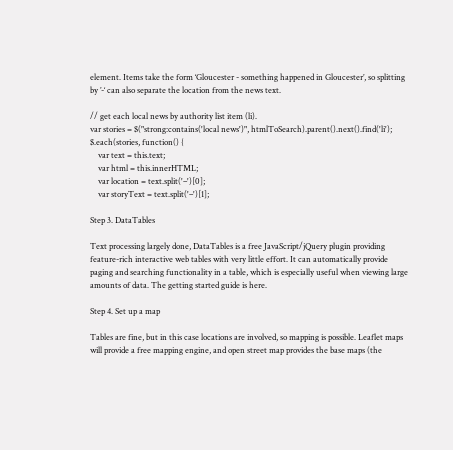element. Items take the form ‘Gloucester - something happened in Gloucester’, so splitting by ’-‘ can also separate the location from the news text.

// get each local news by authority list item (li).
var stories = $("strong:contains('local news')", htmlToSearch).parent().next().find('li');
$.each(stories, function() {
    var text = this.text;
    var html = this.innerHTML;
    var location = text.split('–')[0];
    var storyText = text.split('–')[1];

Step 3. DataTables

Text processing largely done, DataTables is a free JavaScript/jQuery plugin providing feature-rich interactive web tables with very little effort. It can automatically provide paging and searching functionality in a table, which is especially useful when viewing large amounts of data. The getting started guide is here.

Step 4. Set up a map

Tables are fine, but in this case locations are involved, so mapping is possible. Leaflet maps will provide a free mapping engine, and open street map provides the base maps (the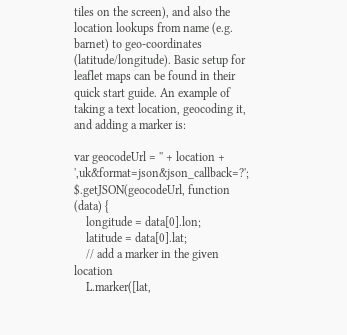tiles on the screen), and also the location lookups from name (e.g. barnet) to geo-coordinates (latitude/longitude). Basic setup for leaflet maps can be found in their quick start guide. An example of taking a text location, geocoding it, and adding a marker is:

var geocodeUrl = '' + location + ',uk&format=json&json_callback=?';
$.getJSON(geocodeUrl, function (data) {
    longitude = data[0].lon;
    latitude = data[0].lat;
    // add a marker in the given location
    L.marker([lat,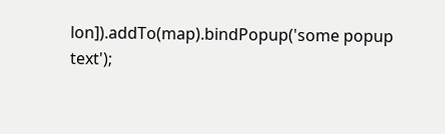lon]).addTo(map).bindPopup('some popup text');